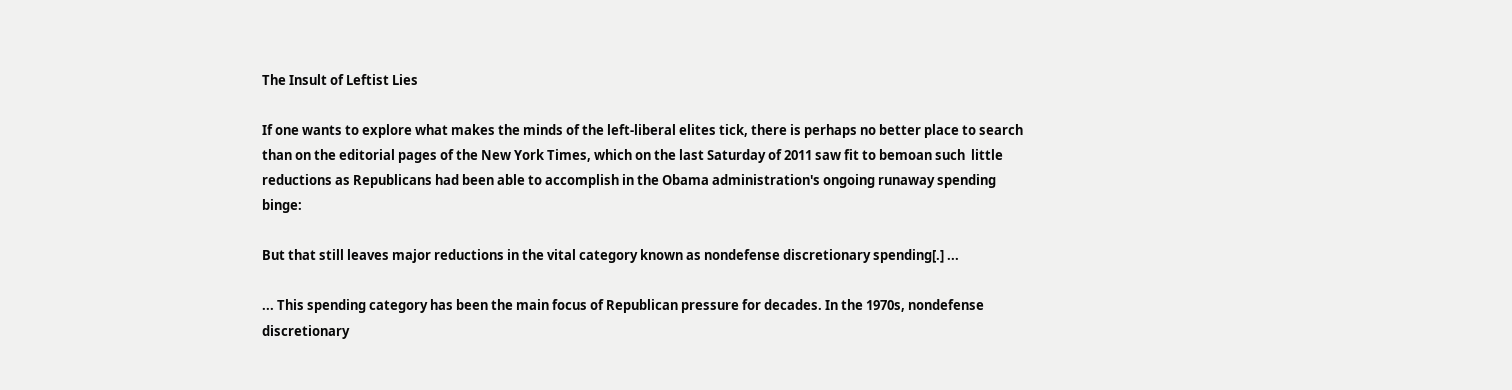The Insult of Leftist Lies

If one wants to explore what makes the minds of the left-liberal elites tick, there is perhaps no better place to search than on the editorial pages of the New York Times, which on the last Saturday of 2011 saw fit to bemoan such  little reductions as Republicans had been able to accomplish in the Obama administration's ongoing runaway spending binge:

But that still leaves major reductions in the vital category known as nondefense discretionary spending[.] ...

... This spending category has been the main focus of Republican pressure for decades. In the 1970s, nondefense discretionary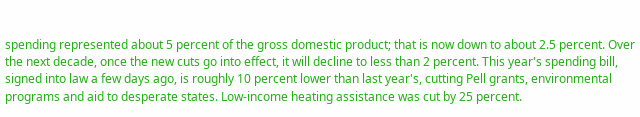spending represented about 5 percent of the gross domestic product; that is now down to about 2.5 percent. Over the next decade, once the new cuts go into effect, it will decline to less than 2 percent. This year's spending bill, signed into law a few days ago, is roughly 10 percent lower than last year's, cutting Pell grants, environmental programs and aid to desperate states. Low-income heating assistance was cut by 25 percent.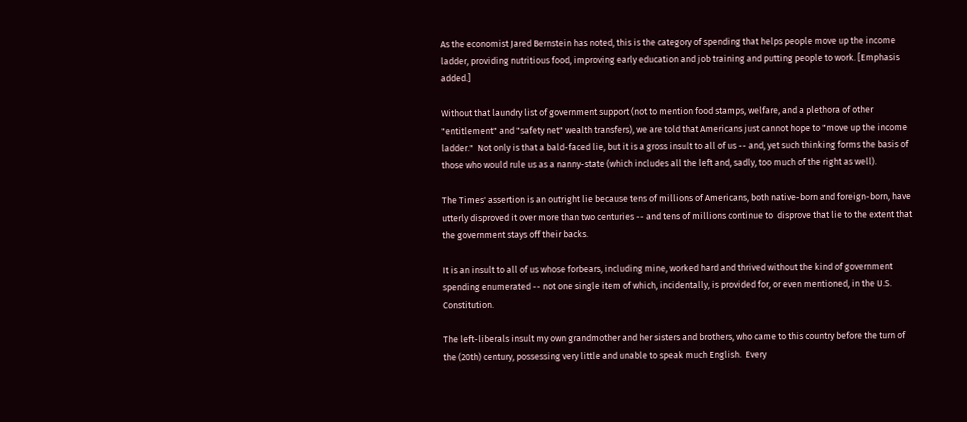As the economist Jared Bernstein has noted, this is the category of spending that helps people move up the income ladder, providing nutritious food, improving early education and job training and putting people to work. [Emphasis added.]

Without that laundry list of government support (not to mention food stamps, welfare, and a plethora of other "entitlement" and "safety net" wealth transfers), we are told that Americans just cannot hope to "move up the income ladder."  Not only is that a bald-faced lie, but it is a gross insult to all of us -- and, yet such thinking forms the basis of those who would rule us as a nanny-state (which includes all the left and, sadly, too much of the right as well).

The Times' assertion is an outright lie because tens of millions of Americans, both native-born and foreign-born, have utterly disproved it over more than two centuries -- and tens of millions continue to  disprove that lie to the extent that the government stays off their backs.

It is an insult to all of us whose forbears, including mine, worked hard and thrived without the kind of government spending enumerated -- not one single item of which, incidentally, is provided for, or even mentioned, in the U.S. Constitution.

The left-liberals insult my own grandmother and her sisters and brothers, who came to this country before the turn of the (20th) century, possessing very little and unable to speak much English.  Every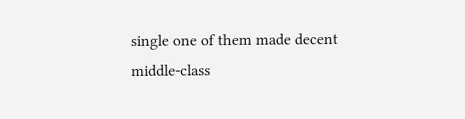single one of them made decent middle-class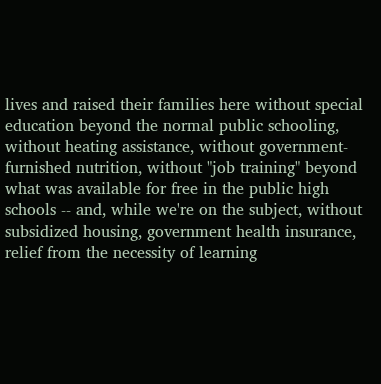lives and raised their families here without special education beyond the normal public schooling, without heating assistance, without government-furnished nutrition, without "job training" beyond what was available for free in the public high schools -- and, while we're on the subject, without subsidized housing, government health insurance, relief from the necessity of learning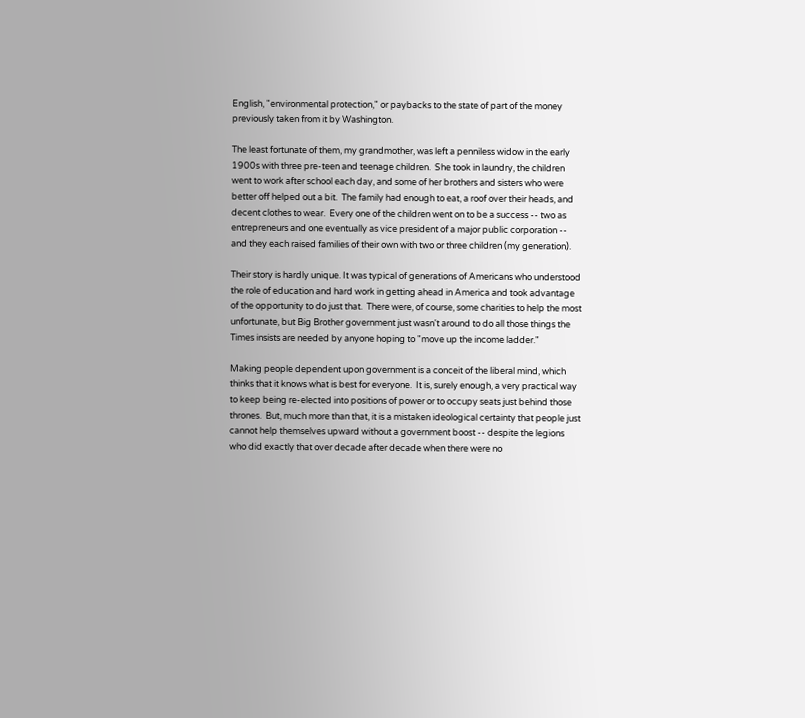English, "environmental protection," or paybacks to the state of part of the money previously taken from it by Washington.

The least fortunate of them, my grandmother, was left a penniless widow in the early 1900s with three pre-teen and teenage children.  She took in laundry, the children went to work after school each day, and some of her brothers and sisters who were better off helped out a bit.  The family had enough to eat, a roof over their heads, and decent clothes to wear.  Every one of the children went on to be a success -- two as entrepreneurs and one eventually as vice president of a major public corporation -- and they each raised families of their own with two or three children (my generation).

Their story is hardly unique. It was typical of generations of Americans who understood the role of education and hard work in getting ahead in America and took advantage of the opportunity to do just that.  There were, of course, some charities to help the most unfortunate, but Big Brother government just wasn't around to do all those things the Times insists are needed by anyone hoping to "move up the income ladder."

Making people dependent upon government is a conceit of the liberal mind, which thinks that it knows what is best for everyone.  It is, surely enough, a very practical way to keep being re-elected into positions of power or to occupy seats just behind those thrones.  But, much more than that, it is a mistaken ideological certainty that people just cannot help themselves upward without a government boost -- despite the legions who did exactly that over decade after decade when there were no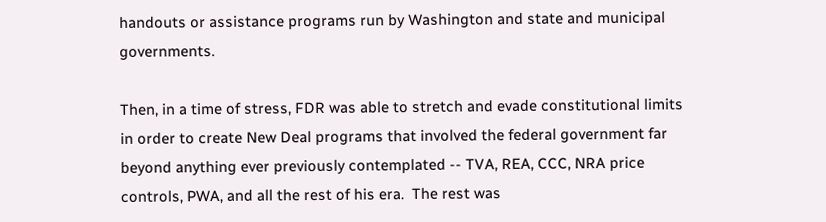handouts or assistance programs run by Washington and state and municipal governments.

Then, in a time of stress, FDR was able to stretch and evade constitutional limits in order to create New Deal programs that involved the federal government far beyond anything ever previously contemplated -- TVA, REA, CCC, NRA price controls, PWA, and all the rest of his era.  The rest was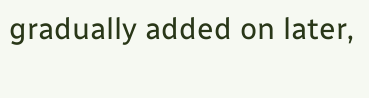gradually added on later,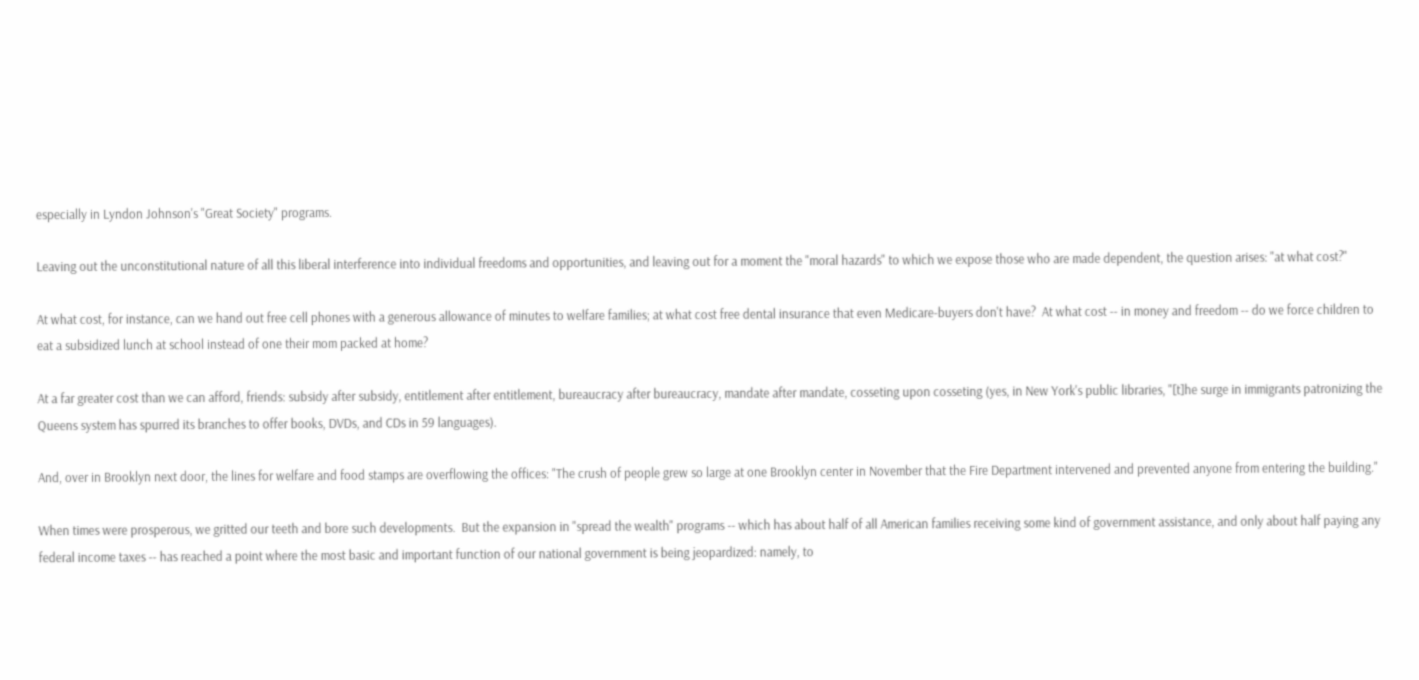especially in Lyndon Johnson's "Great Society" programs.

Leaving out the unconstitutional nature of all this liberal interference into individual freedoms and opportunities, and leaving out for a moment the "moral hazards" to which we expose those who are made dependent, the question arises: "at what cost?"

At what cost, for instance, can we hand out free cell phones with a generous allowance of minutes to welfare families; at what cost free dental insurance that even Medicare-buyers don't have?  At what cost -- in money and freedom -- do we force children to eat a subsidized lunch at school instead of one their mom packed at home?

At a far greater cost than we can afford, friends: subsidy after subsidy, entitlement after entitlement, bureaucracy after bureaucracy, mandate after mandate, cosseting upon cosseting (yes, in New York's public libraries, "[t]he surge in immigrants patronizing the Queens system has spurred its branches to offer books, DVDs, and CDs in 59 languages).

And, over in Brooklyn next door, the lines for welfare and food stamps are overflowing the offices: "The crush of people grew so large at one Brooklyn center in November that the Fire Department intervened and prevented anyone from entering the building."

When times were prosperous, we gritted our teeth and bore such developments.  But the expansion in "spread the wealth" programs -- which has about half of all American families receiving some kind of government assistance, and only about half paying any federal income taxes -- has reached a point where the most basic and important function of our national government is being jeopardized: namely, to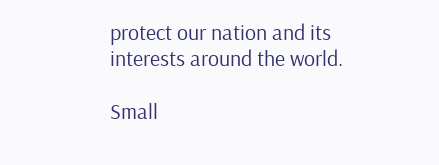protect our nation and its interests around the world.

Small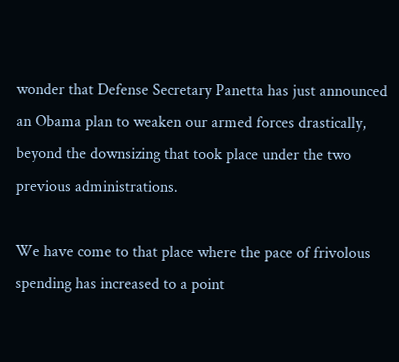wonder that Defense Secretary Panetta has just announced an Obama plan to weaken our armed forces drastically, beyond the downsizing that took place under the two previous administrations.

We have come to that place where the pace of frivolous spending has increased to a point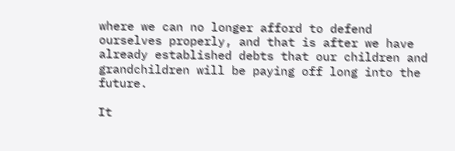where we can no longer afford to defend ourselves properly, and that is after we have already established debts that our children and grandchildren will be paying off long into the future.

It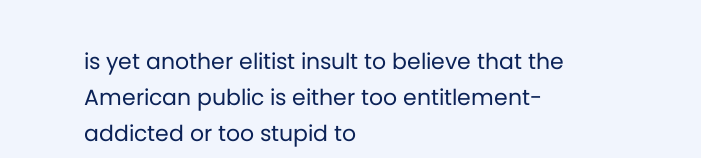is yet another elitist insult to believe that the American public is either too entitlement-addicted or too stupid to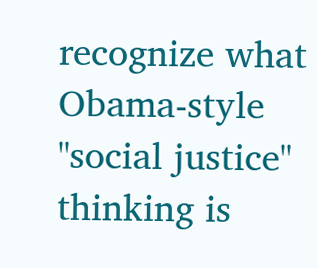recognize what Obama-style "social justice" thinking is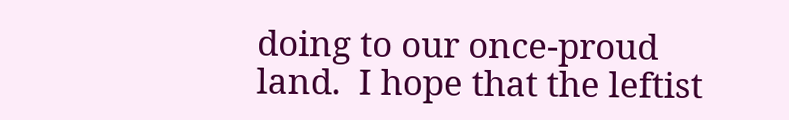doing to our once-proud land.  I hope that the leftist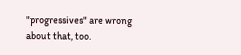"progressives" are wrong about that, too.